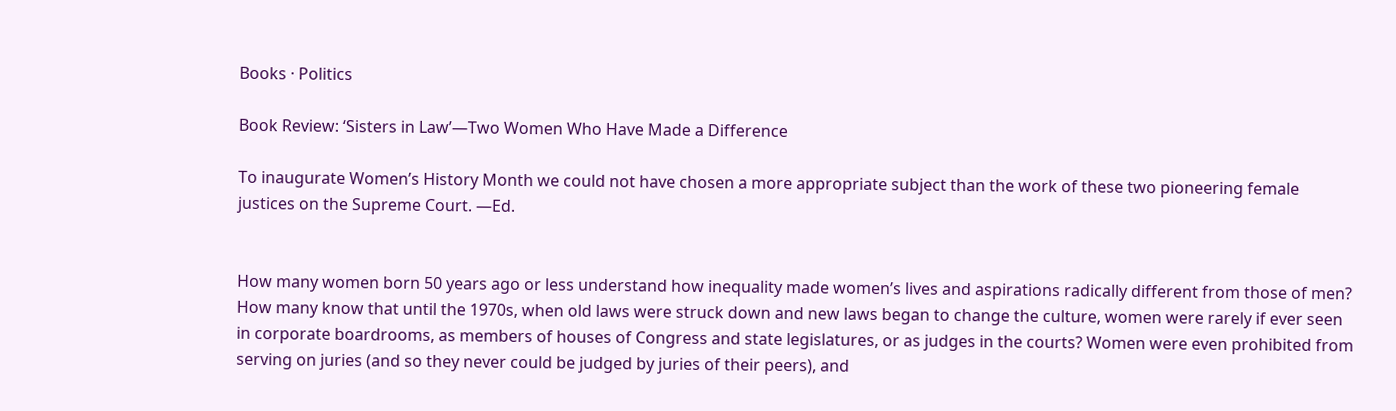Books · Politics

Book Review: ‘Sisters in Law’—Two Women Who Have Made a Difference

To inaugurate Women’s History Month we could not have chosen a more appropriate subject than the work of these two pioneering female justices on the Supreme Court. —Ed.


How many women born 50 years ago or less understand how inequality made women’s lives and aspirations radically different from those of men? How many know that until the 1970s, when old laws were struck down and new laws began to change the culture, women were rarely if ever seen in corporate boardrooms, as members of houses of Congress and state legislatures, or as judges in the courts? Women were even prohibited from serving on juries (and so they never could be judged by juries of their peers), and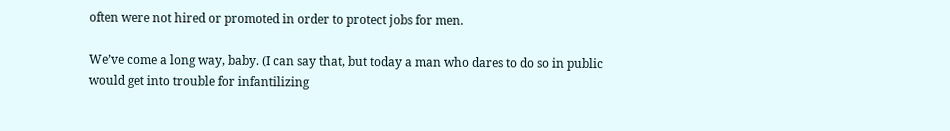often were not hired or promoted in order to protect jobs for men.

We’ve come a long way, baby. (I can say that, but today a man who dares to do so in public would get into trouble for infantilizing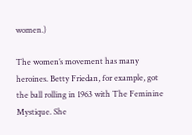women.)

The women’s movement has many heroines. Betty Friedan, for example, got the ball rolling in 1963 with The Feminine Mystique. She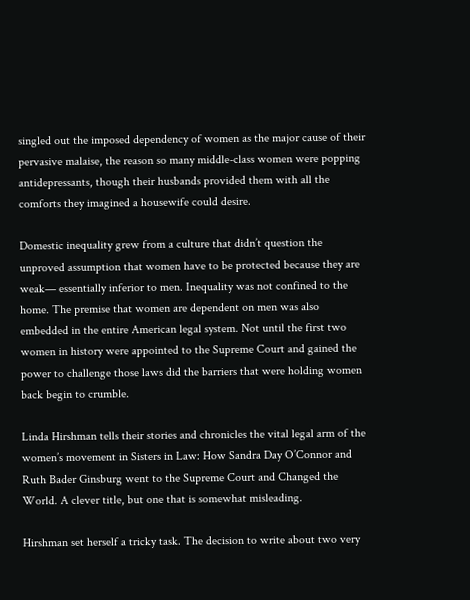singled out the imposed dependency of women as the major cause of their pervasive malaise, the reason so many middle-class women were popping antidepressants, though their husbands provided them with all the comforts they imagined a housewife could desire.

Domestic inequality grew from a culture that didn’t question the unproved assumption that women have to be protected because they are weak— essentially inferior to men. Inequality was not confined to the home. The premise that women are dependent on men was also embedded in the entire American legal system. Not until the first two women in history were appointed to the Supreme Court and gained the power to challenge those laws did the barriers that were holding women back begin to crumble.

Linda Hirshman tells their stories and chronicles the vital legal arm of the women’s movement in Sisters in Law: How Sandra Day O’Connor and Ruth Bader Ginsburg went to the Supreme Court and Changed the World. A clever title, but one that is somewhat misleading.

Hirshman set herself a tricky task. The decision to write about two very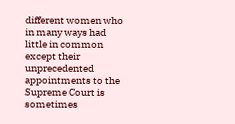different women who in many ways had little in common except their unprecedented appointments to the Supreme Court is sometimes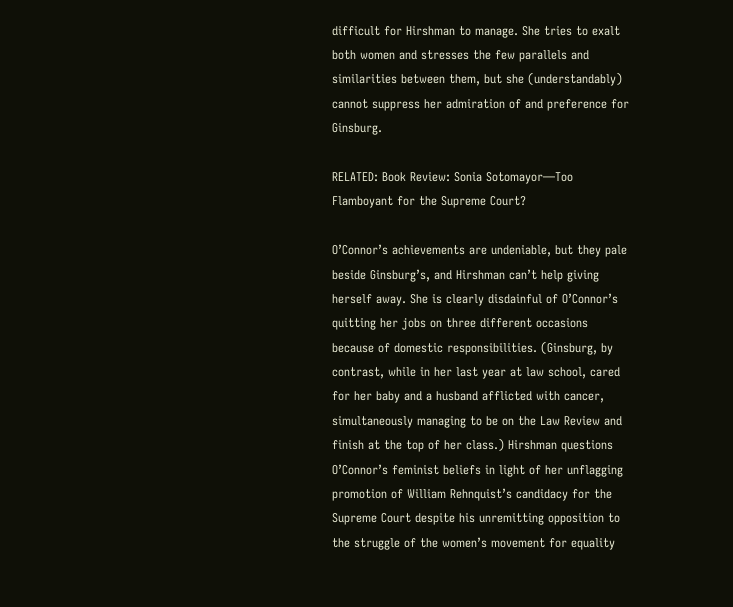difficult for Hirshman to manage. She tries to exalt both women and stresses the few parallels and similarities between them, but she (understandably) cannot suppress her admiration of and preference for Ginsburg.

RELATED: Book Review: Sonia Sotomayor—Too Flamboyant for the Supreme Court?

O’Connor’s achievements are undeniable, but they pale beside Ginsburg’s, and Hirshman can’t help giving herself away. She is clearly disdainful of O’Connor’s quitting her jobs on three different occasions because of domestic responsibilities. (Ginsburg, by contrast, while in her last year at law school, cared for her baby and a husband afflicted with cancer, simultaneously managing to be on the Law Review and finish at the top of her class.) Hirshman questions O’Connor’s feminist beliefs in light of her unflagging promotion of William Rehnquist’s candidacy for the Supreme Court despite his unremitting opposition to the struggle of the women’s movement for equality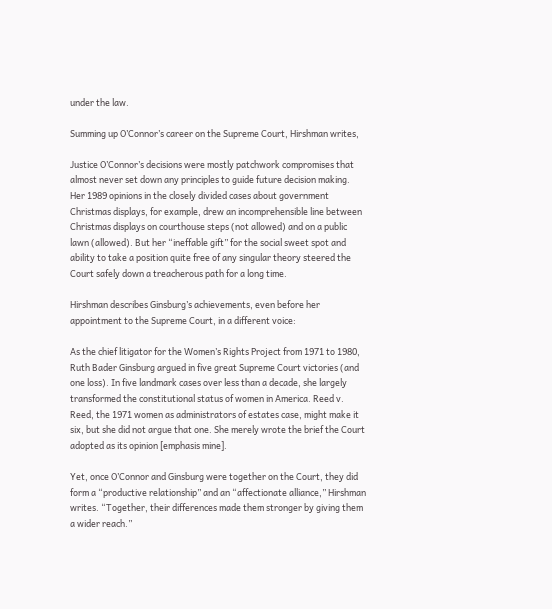under the law.

Summing up O’Connor’s career on the Supreme Court, Hirshman writes,

Justice O’Connor’s decisions were mostly patchwork compromises that almost never set down any principles to guide future decision making. Her 1989 opinions in the closely divided cases about government Christmas displays, for example, drew an incomprehensible line between Christmas displays on courthouse steps (not allowed) and on a public lawn (allowed). But her “ineffable gift” for the social sweet spot and ability to take a position quite free of any singular theory steered the Court safely down a treacherous path for a long time.

Hirshman describes Ginsburg’s achievements, even before her appointment to the Supreme Court, in a different voice:

As the chief litigator for the Women’s Rights Project from 1971 to 1980, Ruth Bader Ginsburg argued in five great Supreme Court victories (and one loss). In five landmark cases over less than a decade, she largely transformed the constitutional status of women in America. Reed v. Reed, the 1971 women as administrators of estates case, might make it six, but she did not argue that one. She merely wrote the brief the Court adopted as its opinion [emphasis mine].

Yet, once O’Connor and Ginsburg were together on the Court, they did form a “productive relationship” and an “affectionate alliance,” Hirshman writes. “Together, their differences made them stronger by giving them a wider reach.”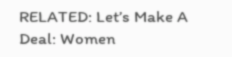RELATED: Let’s Make A Deal: Women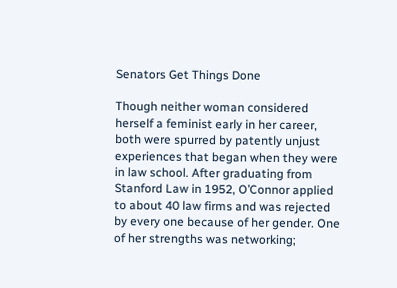Senators Get Things Done

Though neither woman considered herself a feminist early in her career, both were spurred by patently unjust experiences that began when they were in law school. After graduating from Stanford Law in 1952, O’Connor applied to about 40 law firms and was rejected by every one because of her gender. One of her strengths was networking;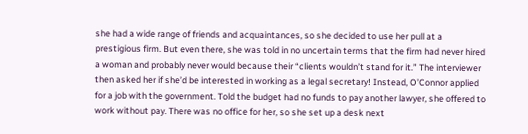she had a wide range of friends and acquaintances, so she decided to use her pull at a prestigious firm. But even there, she was told in no uncertain terms that the firm had never hired a woman and probably never would because their “clients wouldn’t stand for it.” The interviewer then asked her if she’d be interested in working as a legal secretary! Instead, O’Connor applied for a job with the government. Told the budget had no funds to pay another lawyer, she offered to work without pay. There was no office for her, so she set up a desk next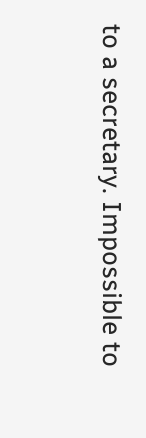to a secretary. Impossible to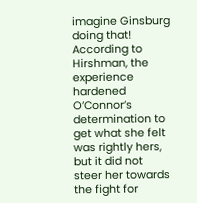imagine Ginsburg doing that! According to Hirshman, the experience hardened O’Connor’s determination to get what she felt was rightly hers, but it did not steer her towards the fight for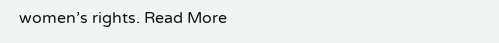women’s rights. Read More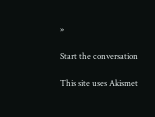»

Start the conversation

This site uses Akismet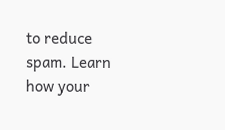to reduce spam. Learn how your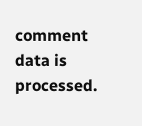comment data is processed.